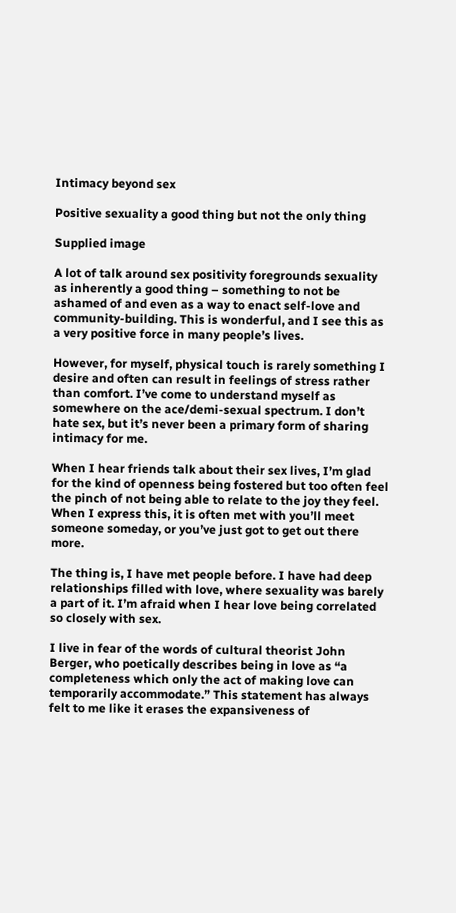Intimacy beyond sex

Positive sexuality a good thing but not the only thing

Supplied image

A lot of talk around sex positivity foregrounds sexuality as inherently a good thing – something to not be ashamed of and even as a way to enact self-love and community-building. This is wonderful, and I see this as a very positive force in many people’s lives.

However, for myself, physical touch is rarely something I desire and often can result in feelings of stress rather than comfort. I’ve come to understand myself as somewhere on the ace/demi-sexual spectrum. I don’t hate sex, but it’s never been a primary form of sharing intimacy for me.

When I hear friends talk about their sex lives, I’m glad for the kind of openness being fostered but too often feel the pinch of not being able to relate to the joy they feel. When I express this, it is often met with you’ll meet someone someday, or you’ve just got to get out there more.

The thing is, I have met people before. I have had deep relationships filled with love, where sexuality was barely a part of it. I’m afraid when I hear love being correlated so closely with sex.

I live in fear of the words of cultural theorist John Berger, who poetically describes being in love as “a completeness which only the act of making love can temporarily accommodate.” This statement has always felt to me like it erases the expansiveness of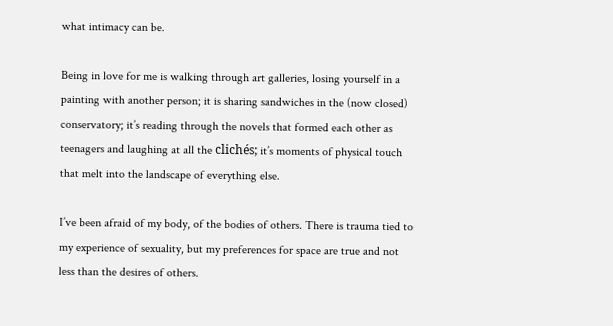what intimacy can be.

Being in love for me is walking through art galleries, losing yourself in a painting with another person; it is sharing sandwiches in the (now closed) conservatory; it’s reading through the novels that formed each other as teenagers and laughing at all the clichés; it’s moments of physical touch that melt into the landscape of everything else.

I’ve been afraid of my body, of the bodies of others. There is trauma tied to my experience of sexuality, but my preferences for space are true and not less than the desires of others.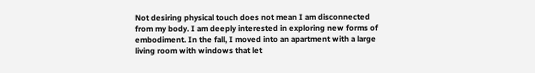Not desiring physical touch does not mean I am disconnected from my body. I am deeply interested in exploring new forms of embodiment. In the fall, I moved into an apartment with a large living room with windows that let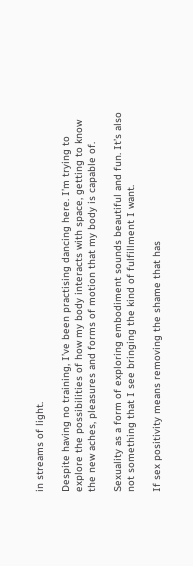in streams of light.

Despite having no training, I’ve been practising dancing here. I’m trying to explore the possibilities of how my body interacts with space, getting to know the new aches, pleasures and forms of motion that my body is capable of.

Sexuality as a form of exploring embodiment sounds beautiful and fun. It’s also not something that I see bringing the kind of fulfillment I want.

If sex positivity means removing the shame that has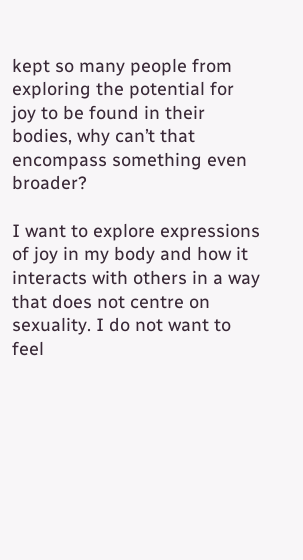kept so many people from exploring the potential for joy to be found in their bodies, why can’t that encompass something even broader?

I want to explore expressions of joy in my body and how it interacts with others in a way that does not centre on sexuality. I do not want to feel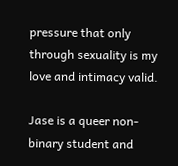pressure that only through sexuality is my love and intimacy valid.

Jase is a queer non-binary student and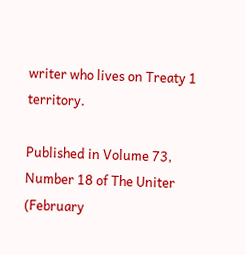writer who lives on Treaty 1 territory.

Published in Volume 73, Number 18 of The Uniter (February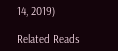14, 2019)

Related Reads